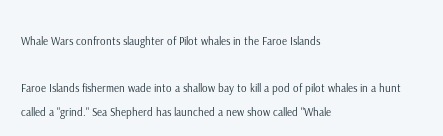Whale Wars confronts slaughter of Pilot whales in the Faroe Islands

Faroe Islands fishermen wade into a shallow bay to kill a pod of pilot whales in a hunt called a "grind." Sea Shepherd has launched a new show called "Whale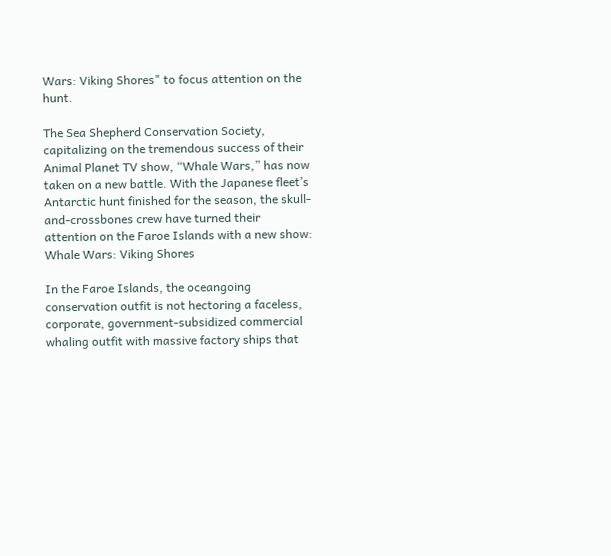Wars: Viking Shores" to focus attention on the hunt.

The Sea Shepherd Conservation Society, capitalizing on the tremendous success of their Animal Planet TV show, “Whale Wars,” has now taken on a new battle. With the Japanese fleet’s Antarctic hunt finished for the season, the skull-and-crossbones crew have turned their attention on the Faroe Islands with a new show: Whale Wars: Viking Shores

In the Faroe Islands, the oceangoing conservation outfit is not hectoring a faceless, corporate, government-subsidized commercial whaling outfit with massive factory ships that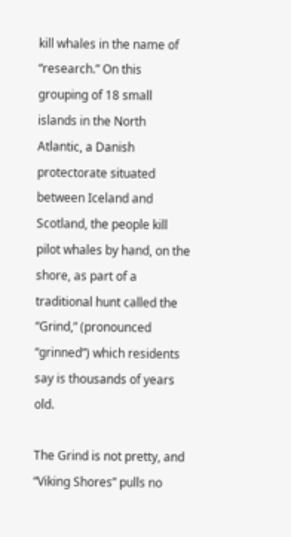kill whales in the name of “research.” On this grouping of 18 small islands in the North Atlantic, a Danish protectorate situated between Iceland and Scotland, the people kill pilot whales by hand, on the shore, as part of a traditional hunt called the “Grind,” (pronounced “grinned”) which residents say is thousands of years old.

The Grind is not pretty, and “Viking Shores” pulls no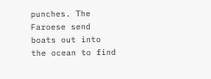punches. The Faroese send boats out into the ocean to find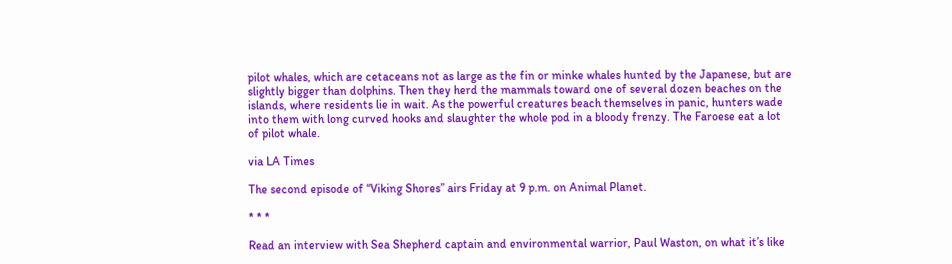pilot whales, which are cetaceans not as large as the fin or minke whales hunted by the Japanese, but are slightly bigger than dolphins. Then they herd the mammals toward one of several dozen beaches on the islands, where residents lie in wait. As the powerful creatures beach themselves in panic, hunters wade into them with long curved hooks and slaughter the whole pod in a bloody frenzy. The Faroese eat a lot of pilot whale.

via LA Times

The second episode of “Viking Shores” airs Friday at 9 p.m. on Animal Planet.

* * *

Read an interview with Sea Shepherd captain and environmental warrior, Paul Waston, on what it’s like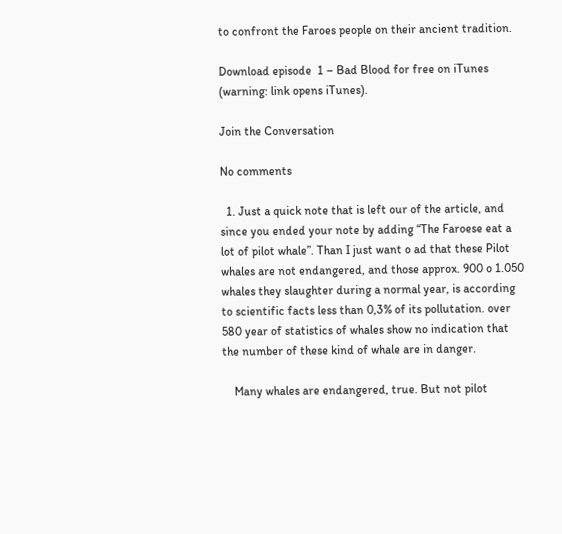to confront the Faroes people on their ancient tradition.

Download episode  1 – Bad Blood for free on iTunes (warning: link opens iTunes).

Join the Conversation

No comments

  1. Just a quick note that is left our of the article, and since you ended your note by adding “The Faroese eat a lot of pilot whale”. Than I just want o ad that these Pilot whales are not endangered, and those approx. 900 o 1.050 whales they slaughter during a normal year, is according to scientific facts less than 0,3% of its pollutation. over 580 year of statistics of whales show no indication that the number of these kind of whale are in danger.

    Many whales are endangered, true. But not pilot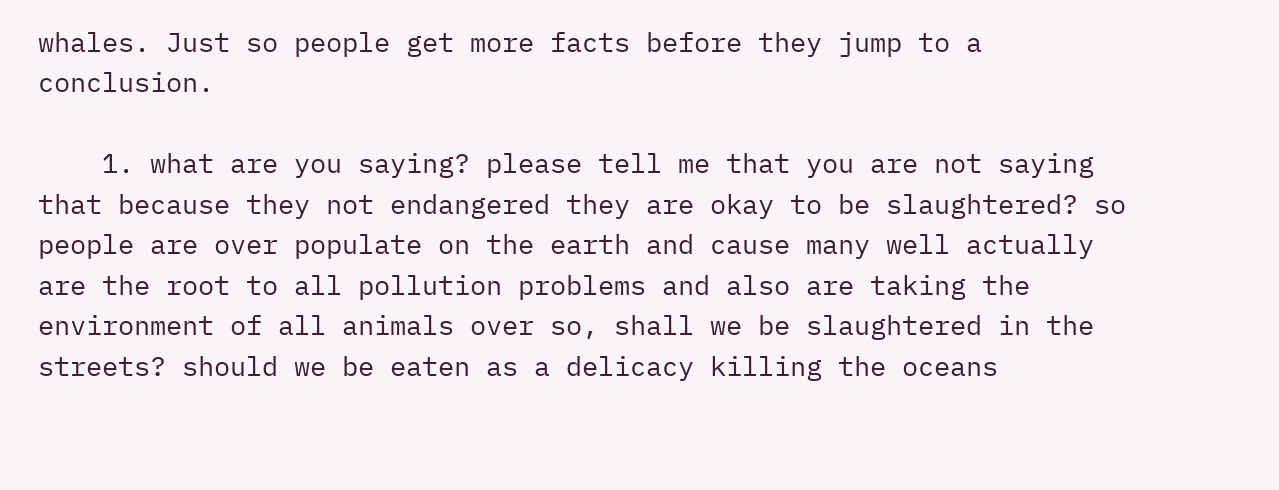whales. Just so people get more facts before they jump to a conclusion.

    1. what are you saying? please tell me that you are not saying that because they not endangered they are okay to be slaughtered? so people are over populate on the earth and cause many well actually are the root to all pollution problems and also are taking the environment of all animals over so, shall we be slaughtered in the streets? should we be eaten as a delicacy killing the oceans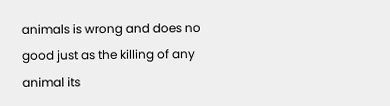animals is wrong and does no good just as the killing of any animal its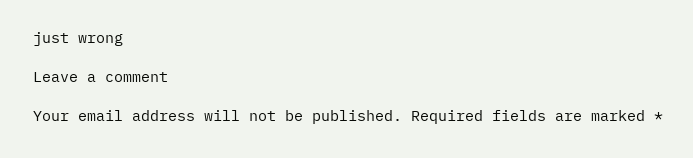just wrong

Leave a comment

Your email address will not be published. Required fields are marked *